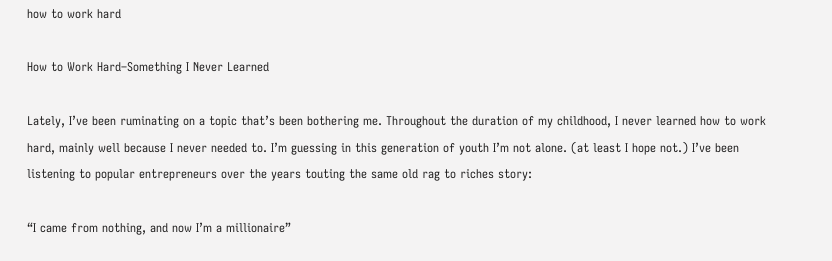how to work hard

How to Work Hard–Something I Never Learned

Lately, I’ve been ruminating on a topic that’s been bothering me. Throughout the duration of my childhood, I never learned how to work hard, mainly well because I never needed to. I’m guessing in this generation of youth I’m not alone. (at least I hope not.) I’ve been listening to popular entrepreneurs over the years touting the same old rag to riches story:

“I came from nothing, and now I’m a millionaire”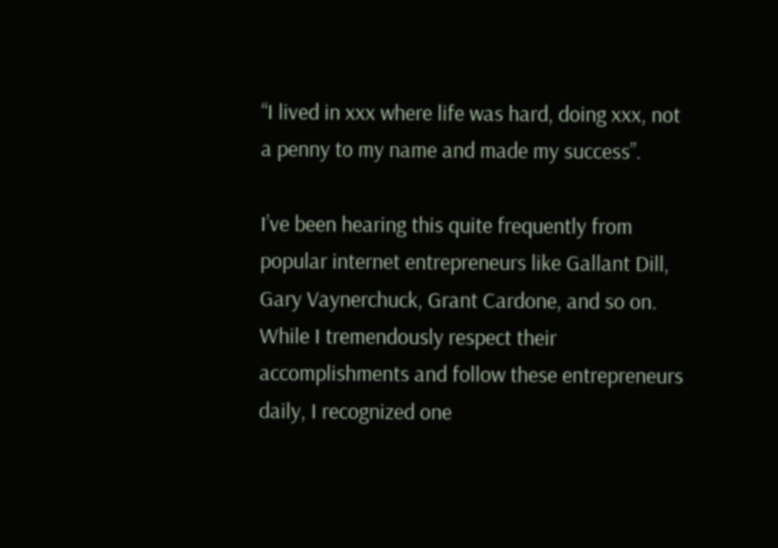“I lived in xxx where life was hard, doing xxx, not a penny to my name and made my success”.

I’ve been hearing this quite frequently from popular internet entrepreneurs like Gallant Dill, Gary Vaynerchuck, Grant Cardone, and so on. While I tremendously respect their accomplishments and follow these entrepreneurs daily, I recognized one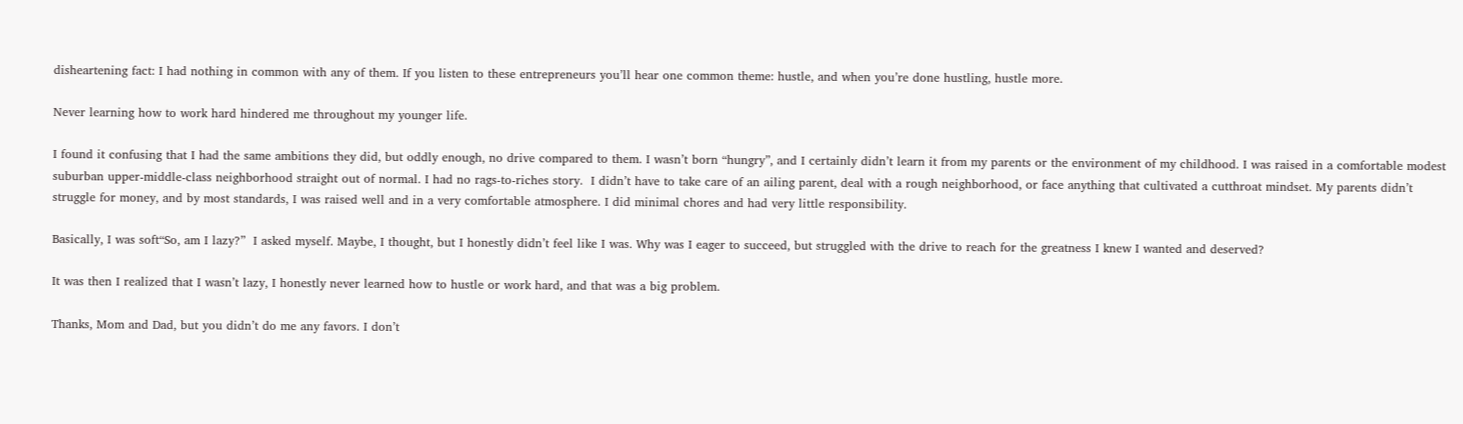disheartening fact: I had nothing in common with any of them. If you listen to these entrepreneurs you’ll hear one common theme: hustle, and when you’re done hustling, hustle more.

Never learning how to work hard hindered me throughout my younger life.

I found it confusing that I had the same ambitions they did, but oddly enough, no drive compared to them. I wasn’t born “hungry”, and I certainly didn’t learn it from my parents or the environment of my childhood. I was raised in a comfortable modest suburban upper-middle-class neighborhood straight out of normal. I had no rags-to-riches story.  I didn’t have to take care of an ailing parent, deal with a rough neighborhood, or face anything that cultivated a cutthroat mindset. My parents didn’t struggle for money, and by most standards, I was raised well and in a very comfortable atmosphere. I did minimal chores and had very little responsibility.

Basically, I was soft“So, am I lazy?”  I asked myself. Maybe, I thought, but I honestly didn’t feel like I was. Why was I eager to succeed, but struggled with the drive to reach for the greatness I knew I wanted and deserved?

It was then I realized that I wasn’t lazy, I honestly never learned how to hustle or work hard, and that was a big problem.

Thanks, Mom and Dad, but you didn’t do me any favors. I don’t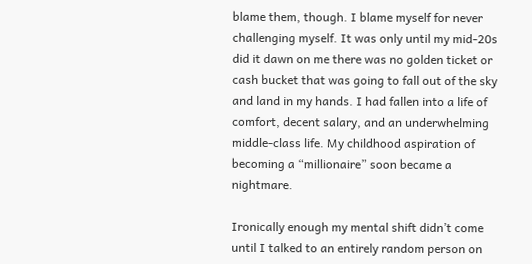blame them, though. I blame myself for never challenging myself. It was only until my mid-20s did it dawn on me there was no golden ticket or cash bucket that was going to fall out of the sky and land in my hands. I had fallen into a life of comfort, decent salary, and an underwhelming middle-class life. My childhood aspiration of becoming a “millionaire” soon became a nightmare.

Ironically enough my mental shift didn’t come until I talked to an entirely random person on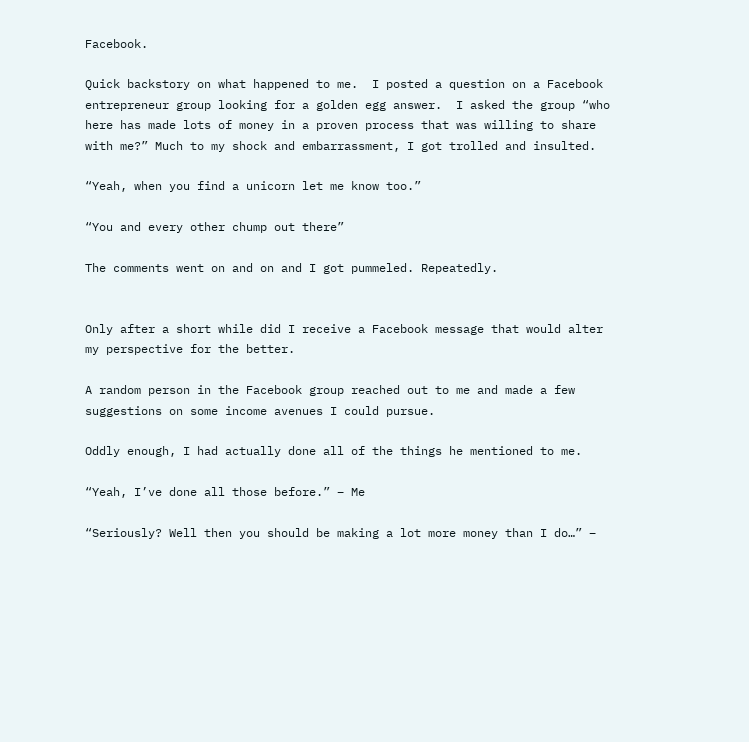Facebook.

Quick backstory on what happened to me.  I posted a question on a Facebook entrepreneur group looking for a golden egg answer.  I asked the group “who here has made lots of money in a proven process that was willing to share with me?” Much to my shock and embarrassment, I got trolled and insulted.

“Yeah, when you find a unicorn let me know too.”

“You and every other chump out there”

The comments went on and on and I got pummeled. Repeatedly.


Only after a short while did I receive a Facebook message that would alter my perspective for the better.

A random person in the Facebook group reached out to me and made a few suggestions on some income avenues I could pursue.

Oddly enough, I had actually done all of the things he mentioned to me.

“Yeah, I’ve done all those before.” – Me

“Seriously? Well then you should be making a lot more money than I do…” –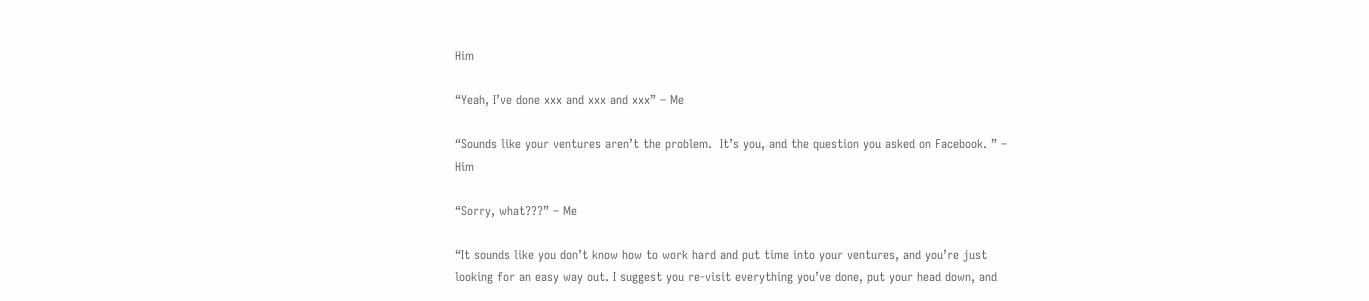Him

“Yeah, I’ve done xxx and xxx and xxx” – Me

“Sounds like your ventures aren’t the problem.  It’s you, and the question you asked on Facebook. ” – Him

“Sorry, what???” – Me

“It sounds like you don’t know how to work hard and put time into your ventures, and you’re just looking for an easy way out. I suggest you re-visit everything you’ve done, put your head down, and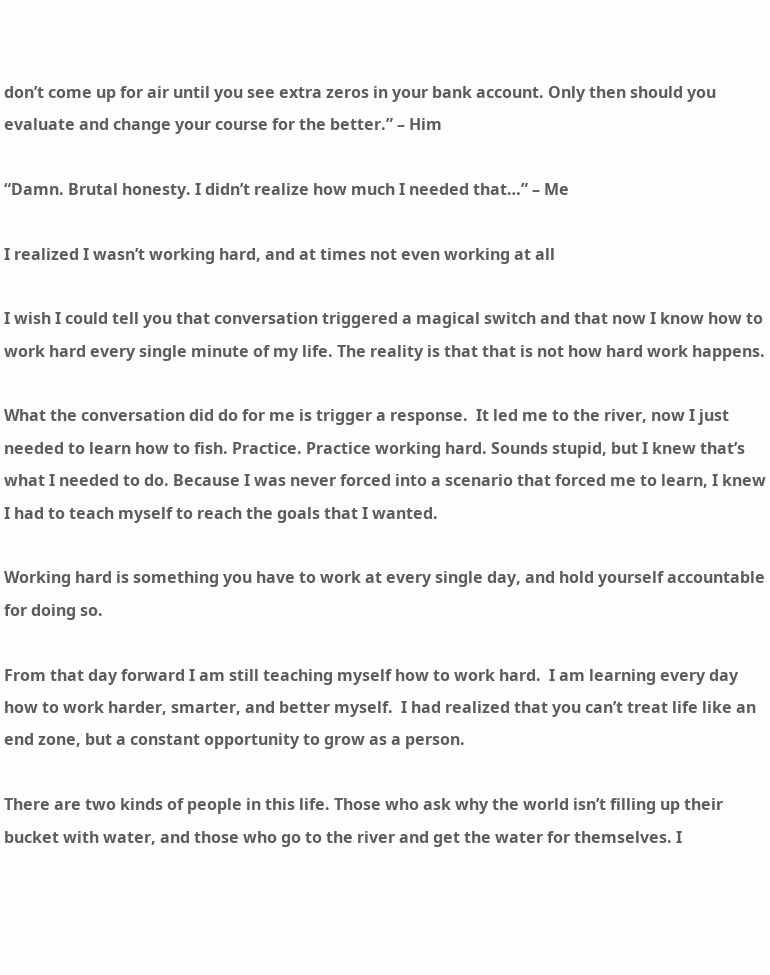don’t come up for air until you see extra zeros in your bank account. Only then should you evaluate and change your course for the better.” – Him

“Damn. Brutal honesty. I didn’t realize how much I needed that…” – Me

I realized I wasn’t working hard, and at times not even working at all

I wish I could tell you that conversation triggered a magical switch and that now I know how to work hard every single minute of my life. The reality is that that is not how hard work happens.

What the conversation did do for me is trigger a response.  It led me to the river, now I just needed to learn how to fish. Practice. Practice working hard. Sounds stupid, but I knew that’s what I needed to do. Because I was never forced into a scenario that forced me to learn, I knew I had to teach myself to reach the goals that I wanted.

Working hard is something you have to work at every single day, and hold yourself accountable for doing so.

From that day forward I am still teaching myself how to work hard.  I am learning every day how to work harder, smarter, and better myself.  I had realized that you can’t treat life like an end zone, but a constant opportunity to grow as a person.

There are two kinds of people in this life. Those who ask why the world isn’t filling up their bucket with water, and those who go to the river and get the water for themselves. I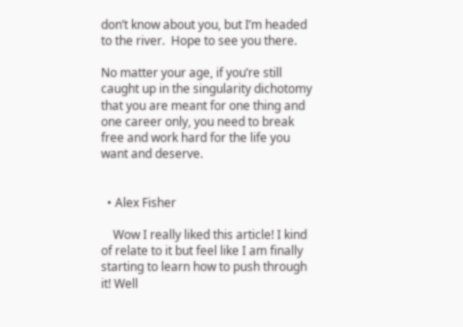don’t know about you, but I’m headed to the river.  Hope to see you there.

No matter your age, if you’re still caught up in the singularity dichotomy that you are meant for one thing and one career only, you need to break free and work hard for the life you want and deserve.


  • Alex Fisher

    Wow I really liked this article! I kind of relate to it but feel like I am finally starting to learn how to push through it! Well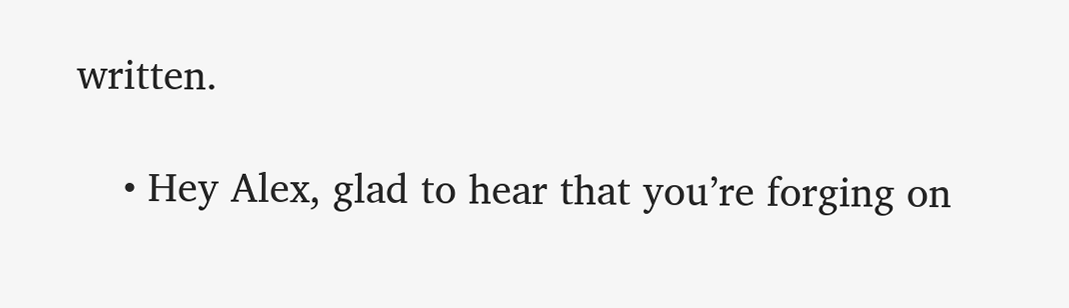written.

    • Hey Alex, glad to hear that you’re forging on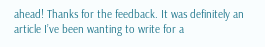ahead! Thanks for the feedback. It was definitely an article I’ve been wanting to write for a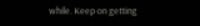while. Keep on getting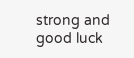strong and good luck